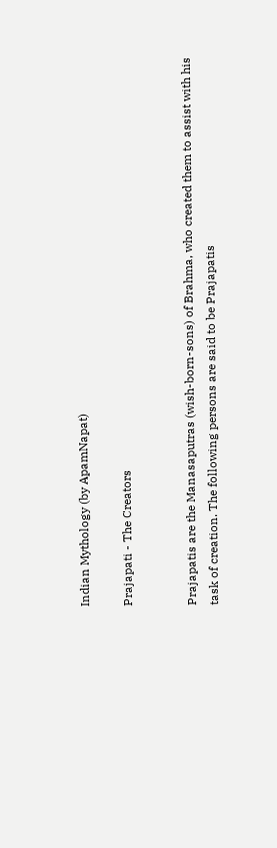Indian Mythology (by ApamNapat)

Prajapati - The Creators


Prajapatis are the Manasaputras (wish-born-sons) of Brahma, who created them to assist with his task of creation. The following persons are said to be Prajapatis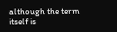although the term itself is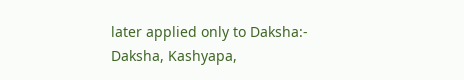later applied only to Daksha:- Daksha, Kashyapa,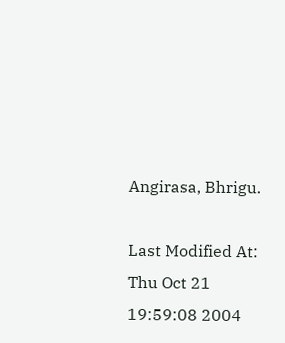Angirasa, Bhrigu.

Last Modified At: Thu Oct 21 19:59:08 2004